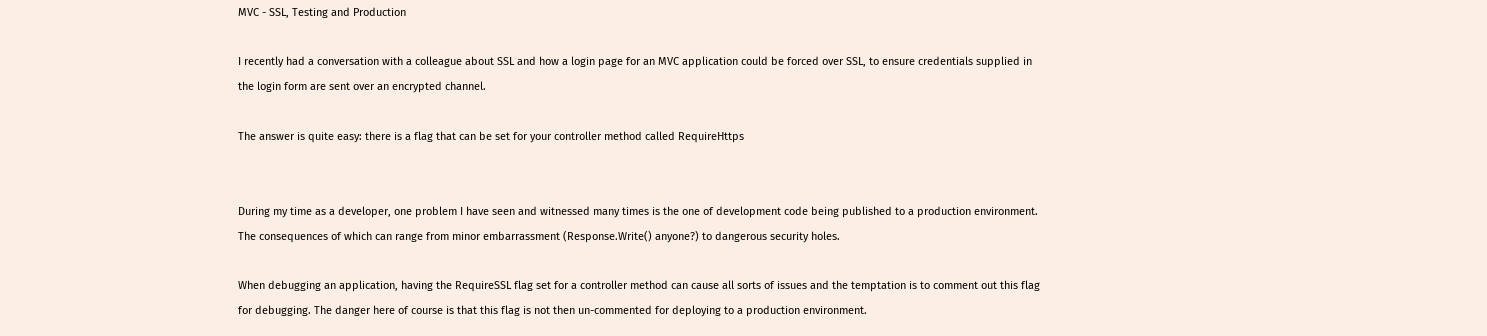MVC - SSL, Testing and Production

I recently had a conversation with a colleague about SSL and how a login page for an MVC application could be forced over SSL, to ensure credentials supplied in the login form are sent over an encrypted channel.

The answer is quite easy: there is a flag that can be set for your controller method called RequireHttps


During my time as a developer, one problem I have seen and witnessed many times is the one of development code being published to a production environment. The consequences of which can range from minor embarrassment (Response.Write() anyone?) to dangerous security holes.

When debugging an application, having the RequireSSL flag set for a controller method can cause all sorts of issues and the temptation is to comment out this flag for debugging. The danger here of course is that this flag is not then un-commented for deploying to a production environment.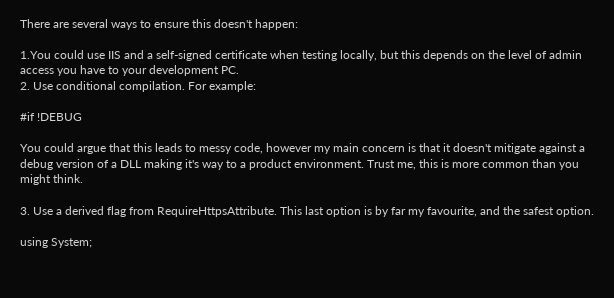There are several ways to ensure this doesn't happen:

1.You could use IIS and a self-signed certificate when testing locally, but this depends on the level of admin access you have to your development PC.
2. Use conditional compilation. For example:

#if !DEBUG

You could argue that this leads to messy code, however my main concern is that it doesn't mitigate against a debug version of a DLL making it's way to a product environment. Trust me, this is more common than you might think.

3. Use a derived flag from RequireHttpsAttribute. This last option is by far my favourite, and the safest option.

using System;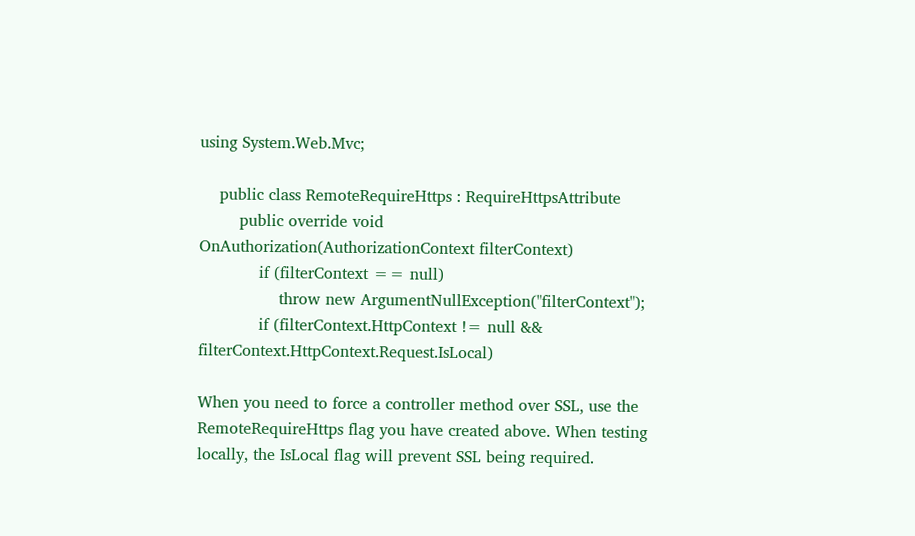using System.Web.Mvc;

    public class RemoteRequireHttps : RequireHttpsAttribute
        public override void OnAuthorization(AuthorizationContext filterContext)
            if (filterContext == null)
                throw new ArgumentNullException("filterContext");
            if (filterContext.HttpContext != null && filterContext.HttpContext.Request.IsLocal)

When you need to force a controller method over SSL, use the RemoteRequireHttps flag you have created above. When testing locally, the IsLocal flag will prevent SSL being required.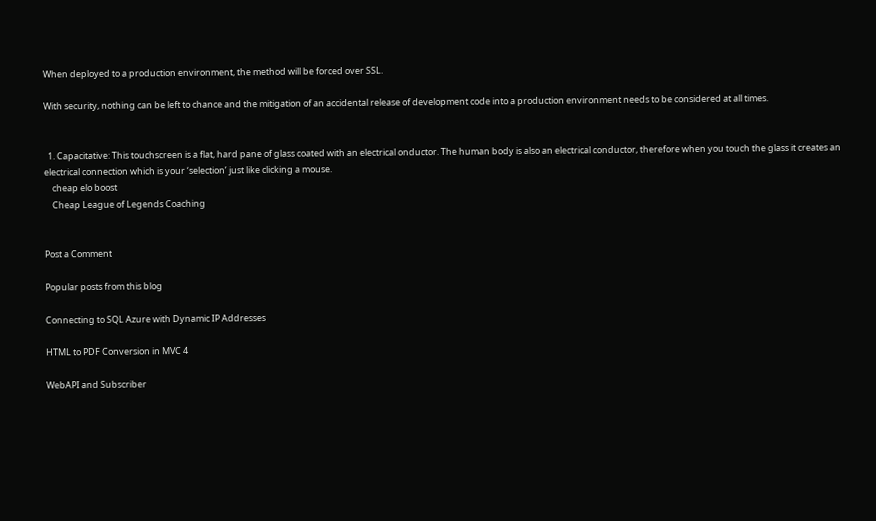When deployed to a production environment, the method will be forced over SSL.

With security, nothing can be left to chance and the mitigation of an accidental release of development code into a production environment needs to be considered at all times.


  1. Capacitative: This touchscreen is a flat, hard pane of glass coated with an electrical onductor. The human body is also an electrical conductor, therefore when you touch the glass it creates an electrical connection which is your ‘selection’ just like clicking a mouse.
    cheap elo boost
    Cheap League of Legends Coaching


Post a Comment

Popular posts from this blog

Connecting to SQL Azure with Dynamic IP Addresses

HTML to PDF Conversion in MVC 4

WebAPI and Subscriber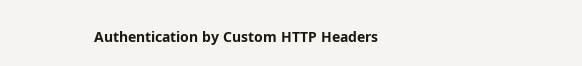Authentication by Custom HTTP Headers